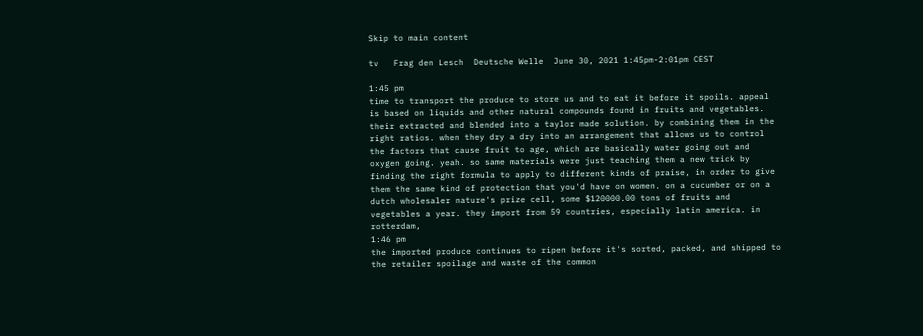Skip to main content

tv   Frag den Lesch  Deutsche Welle  June 30, 2021 1:45pm-2:01pm CEST

1:45 pm
time to transport the produce to store us and to eat it before it spoils. appeal is based on liquids and other natural compounds found in fruits and vegetables. their extracted and blended into a taylor made solution. by combining them in the right ratios. when they dry a dry into an arrangement that allows us to control the factors that cause fruit to age, which are basically water going out and oxygen going. yeah. so same materials were just teaching them a new trick by finding the right formula to apply to different kinds of praise, in order to give them the same kind of protection that you'd have on women. on a cucumber or on a dutch wholesaler nature's prize cell, some $120000.00 tons of fruits and vegetables a year. they import from 59 countries, especially latin america. in rotterdam,
1:46 pm
the imported produce continues to ripen before it's sorted, packed, and shipped to the retailer spoilage and waste of the common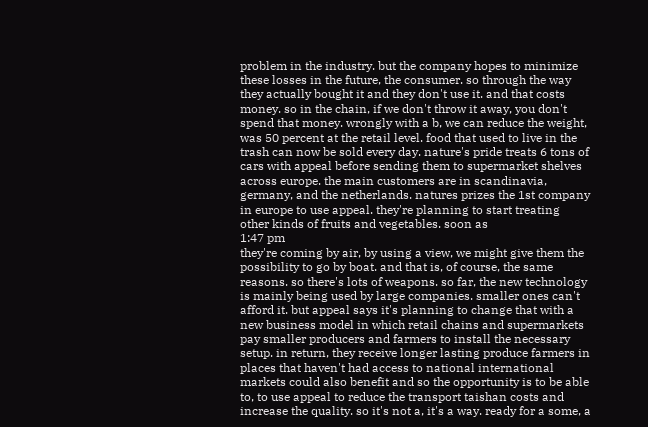problem in the industry. but the company hopes to minimize these losses in the future, the consumer. so through the way they actually bought it and they don't use it. and that costs money. so in the chain, if we don't throw it away, you don't spend that money. wrongly with a b, we can reduce the weight, was 50 percent at the retail level. food that used to live in the trash can now be sold every day. nature's pride treats 6 tons of cars with appeal before sending them to supermarket shelves across europe. the main customers are in scandinavia, germany, and the netherlands. natures prizes the 1st company in europe to use appeal. they're planning to start treating other kinds of fruits and vegetables. soon as
1:47 pm
they're coming by air, by using a view, we might give them the possibility to go by boat. and that is, of course, the same reasons. so there's lots of weapons. so far, the new technology is mainly being used by large companies. smaller ones can't afford it. but appeal says it's planning to change that with a new business model in which retail chains and supermarkets pay smaller producers and farmers to install the necessary setup. in return, they receive longer lasting produce farmers in places that haven't had access to national international markets could also benefit and so the opportunity is to be able to, to use appeal to reduce the transport taishan costs and increase the quality. so it's not a, it's a way. ready for a some, a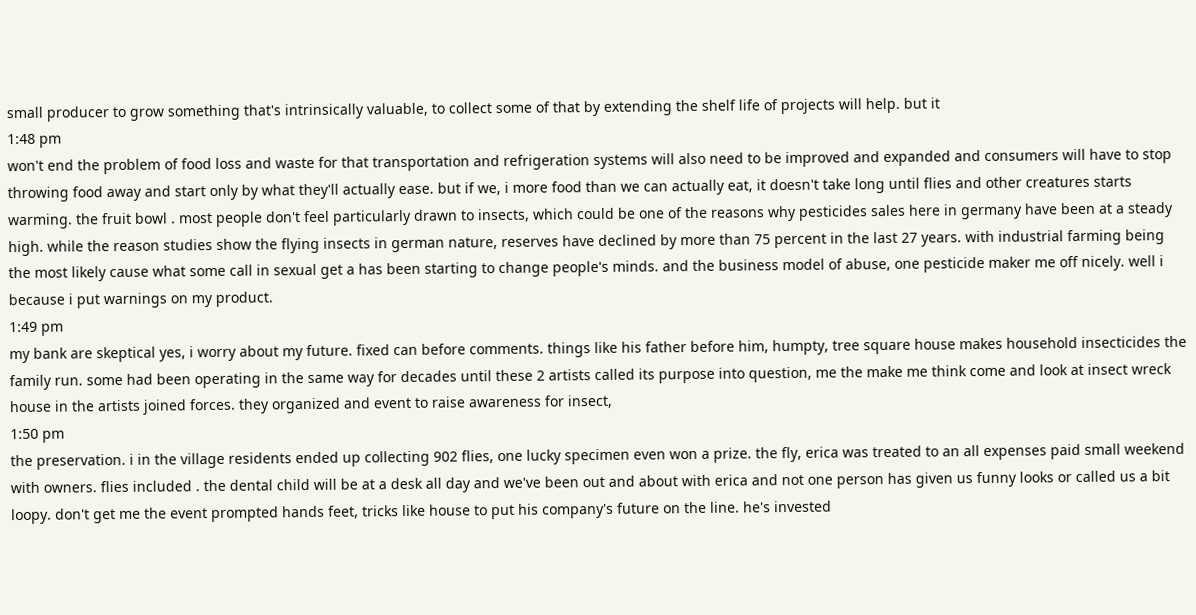small producer to grow something that's intrinsically valuable, to collect some of that by extending the shelf life of projects will help. but it
1:48 pm
won't end the problem of food loss and waste for that transportation and refrigeration systems will also need to be improved and expanded and consumers will have to stop throwing food away and start only by what they'll actually ease. but if we, i more food than we can actually eat, it doesn't take long until flies and other creatures starts warming. the fruit bowl . most people don't feel particularly drawn to insects, which could be one of the reasons why pesticides sales here in germany have been at a steady high. while the reason studies show the flying insects in german nature, reserves have declined by more than 75 percent in the last 27 years. with industrial farming being the most likely cause what some call in sexual get a has been starting to change people's minds. and the business model of abuse, one pesticide maker me off nicely. well i because i put warnings on my product.
1:49 pm
my bank are skeptical yes, i worry about my future. fixed can before comments. things like his father before him, humpty, tree square house makes household insecticides the family run. some had been operating in the same way for decades until these 2 artists called its purpose into question, me the make me think come and look at insect wreck house in the artists joined forces. they organized and event to raise awareness for insect,
1:50 pm
the preservation. i in the village residents ended up collecting 902 flies, one lucky specimen even won a prize. the fly, erica was treated to an all expenses paid small weekend with owners. flies included . the dental child will be at a desk all day and we've been out and about with erica and not one person has given us funny looks or called us a bit loopy. don't get me the event prompted hands feet, tricks like house to put his company's future on the line. he's invested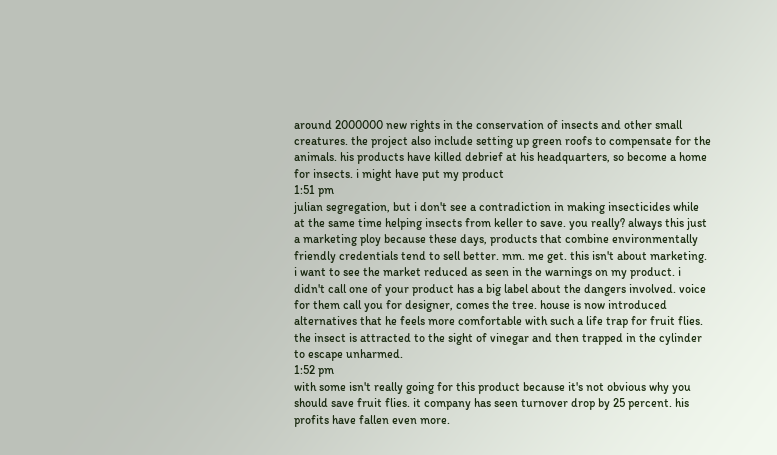around 2000000 new rights in the conservation of insects and other small creatures. the project also include setting up green roofs to compensate for the animals. his products have killed debrief at his headquarters, so become a home for insects. i might have put my product
1:51 pm
julian segregation, but i don't see a contradiction in making insecticides while at the same time helping insects from keller to save. you really? always this just a marketing ploy because these days, products that combine environmentally friendly credentials tend to sell better. mm. me get. this isn't about marketing. i want to see the market reduced as seen in the warnings on my product. i didn't call one of your product has a big label about the dangers involved. voice for them call you for designer, comes the tree. house is now introduced alternatives that he feels more comfortable with such a life trap for fruit flies. the insect is attracted to the sight of vinegar and then trapped in the cylinder to escape unharmed.
1:52 pm
with some isn't really going for this product because it's not obvious why you should save fruit flies. it company has seen turnover drop by 25 percent. his profits have fallen even more.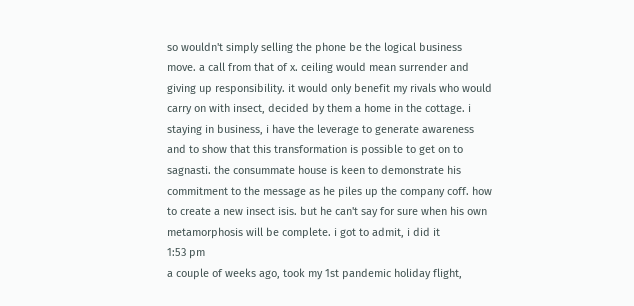so wouldn't simply selling the phone be the logical business move. a call from that of x. ceiling would mean surrender and giving up responsibility. it would only benefit my rivals who would carry on with insect, decided by them a home in the cottage. i staying in business, i have the leverage to generate awareness and to show that this transformation is possible to get on to sagnasti. the consummate house is keen to demonstrate his commitment to the message as he piles up the company coff. how to create a new insect isis. but he can't say for sure when his own metamorphosis will be complete. i got to admit, i did it
1:53 pm
a couple of weeks ago, took my 1st pandemic holiday flight,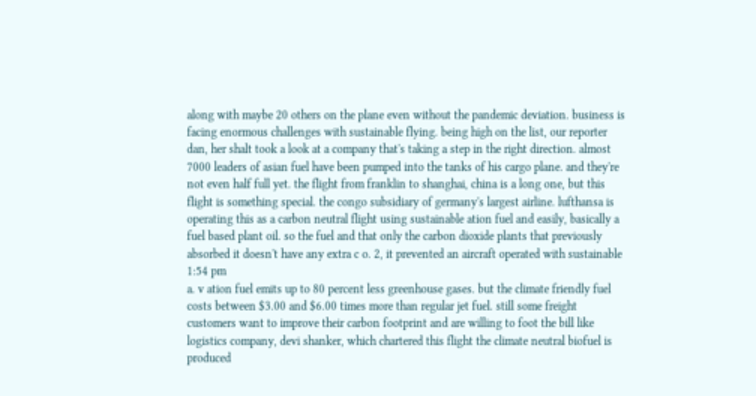along with maybe 20 others on the plane even without the pandemic deviation. business is facing enormous challenges with sustainable flying. being high on the list, our reporter dan, her shalt took a look at a company that's taking a step in the right direction. almost 7000 leaders of asian fuel have been pumped into the tanks of his cargo plane. and they're not even half full yet. the flight from franklin to shanghai, china is a long one, but this flight is something special. the congo subsidiary of germany's largest airline. lufthansa is operating this as a carbon neutral flight using sustainable ation fuel and easily, basically a fuel based plant oil. so the fuel and that only the carbon dioxide plants that previously absorbed it doesn't have any extra c o. 2, it prevented an aircraft operated with sustainable
1:54 pm
a. v ation fuel emits up to 80 percent less greenhouse gases. but the climate friendly fuel costs between $3.00 and $6.00 times more than regular jet fuel. still some freight customers want to improve their carbon footprint and are willing to foot the bill like logistics company, devi shanker, which chartered this flight the climate neutral biofuel is produced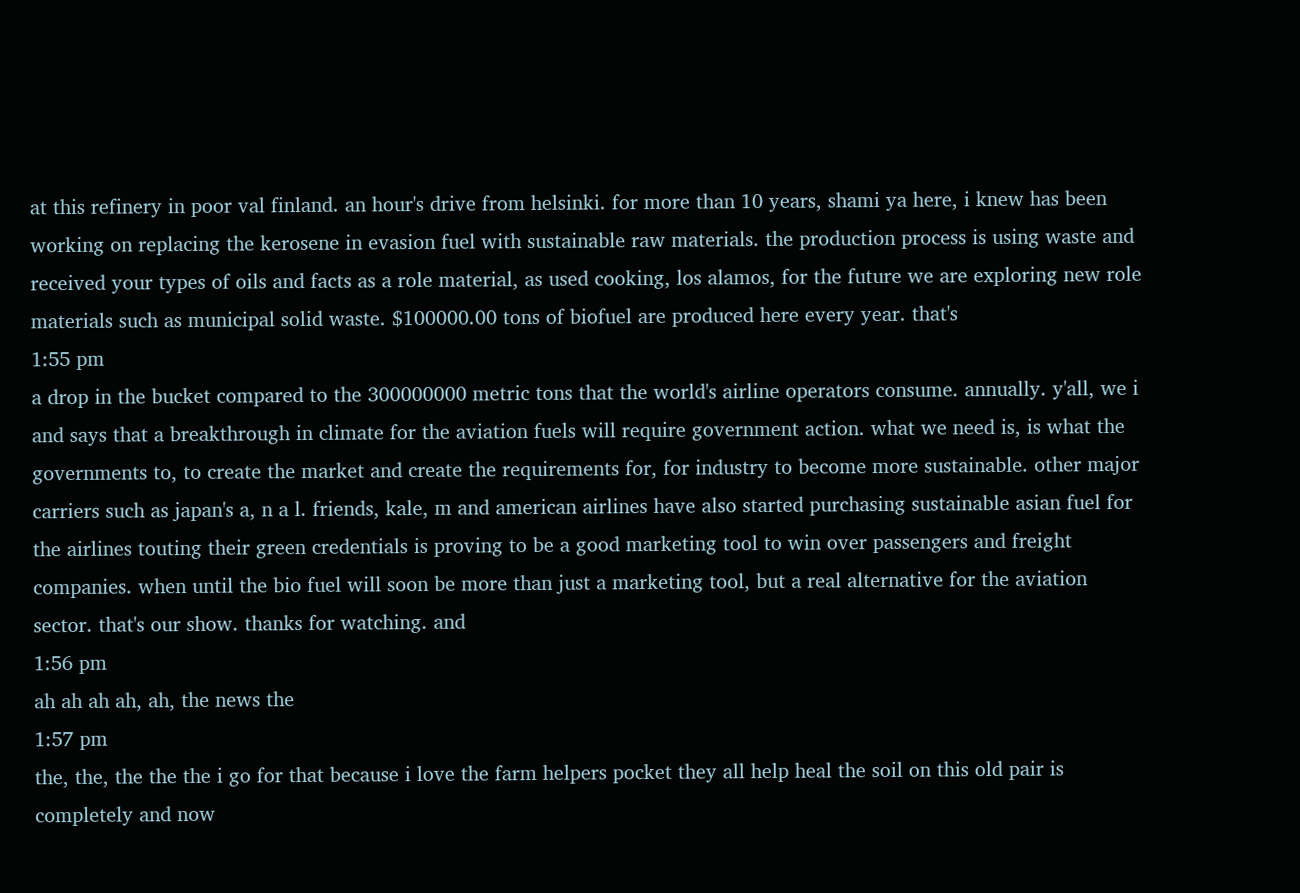at this refinery in poor val finland. an hour's drive from helsinki. for more than 10 years, shami ya here, i knew has been working on replacing the kerosene in evasion fuel with sustainable raw materials. the production process is using waste and received your types of oils and facts as a role material, as used cooking, los alamos, for the future we are exploring new role materials such as municipal solid waste. $100000.00 tons of biofuel are produced here every year. that's
1:55 pm
a drop in the bucket compared to the 300000000 metric tons that the world's airline operators consume. annually. y'all, we i and says that a breakthrough in climate for the aviation fuels will require government action. what we need is, is what the governments to, to create the market and create the requirements for, for industry to become more sustainable. other major carriers such as japan's a, n a l. friends, kale, m and american airlines have also started purchasing sustainable asian fuel for the airlines touting their green credentials is proving to be a good marketing tool to win over passengers and freight companies. when until the bio fuel will soon be more than just a marketing tool, but a real alternative for the aviation sector. that's our show. thanks for watching. and
1:56 pm
ah ah ah ah, ah, the news the
1:57 pm
the, the, the the the i go for that because i love the farm helpers pocket they all help heal the soil on this old pair is completely and now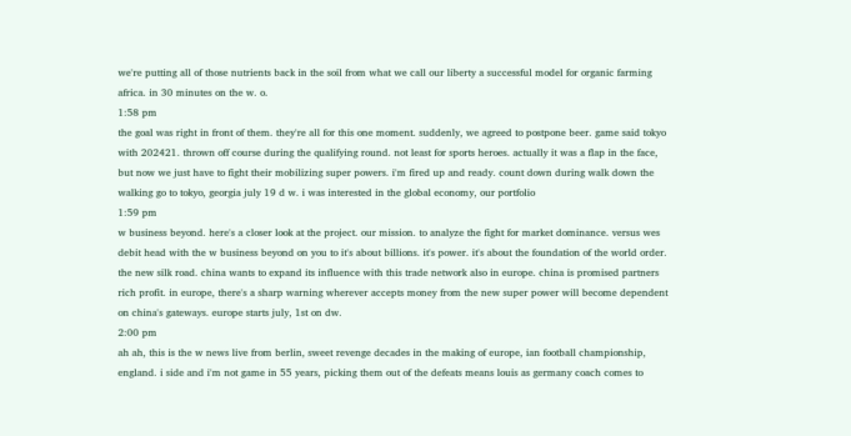we're putting all of those nutrients back in the soil from what we call our liberty a successful model for organic farming africa. in 30 minutes on the w. o.
1:58 pm
the goal was right in front of them. they're all for this one moment. suddenly, we agreed to postpone beer. game said tokyo with 202421. thrown off course during the qualifying round. not least for sports heroes. actually it was a flap in the face, but now we just have to fight their mobilizing super powers. i'm fired up and ready. count down during walk down the walking go to tokyo, georgia july 19 d w. i was interested in the global economy, our portfolio
1:59 pm
w business beyond. here's a closer look at the project. our mission. to analyze the fight for market dominance. versus wes debit head with the w business beyond on you to it's about billions. it's power. it's about the foundation of the world order. the new silk road. china wants to expand its influence with this trade network also in europe. china is promised partners rich profit. in europe, there's a sharp warning wherever accepts money from the new super power will become dependent on china's gateways. europe starts july, 1st on dw.
2:00 pm
ah ah, this is the w news live from berlin, sweet revenge decades in the making of europe, ian football championship, england. i side and i'm not game in 55 years, picking them out of the defeats means louis as germany coach comes to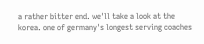a rather bitter end. we'll take a look at the korea. one of germany's longest serving coaches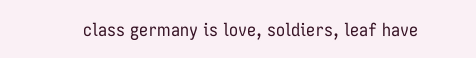class germany is love, soldiers, leaf have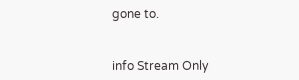gone to.


info Stream Only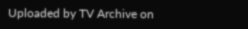Uploaded by TV Archive on